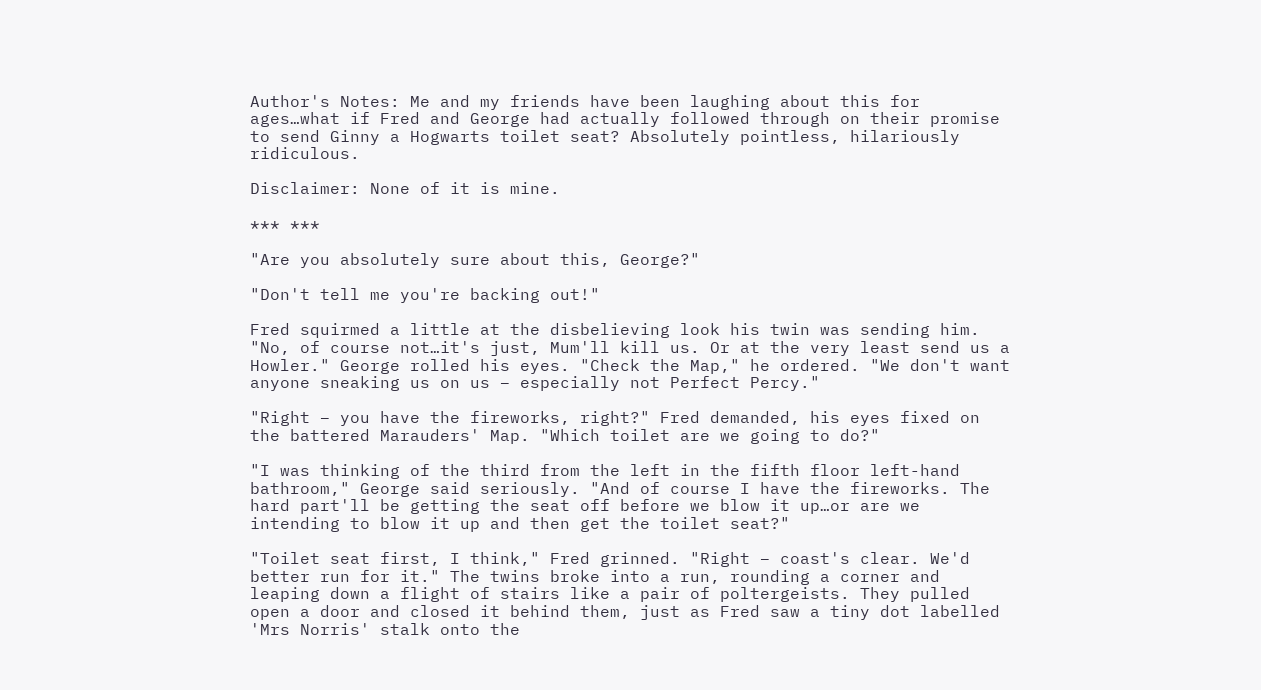Author's Notes: Me and my friends have been laughing about this for ages…what if Fred and George had actually followed through on their promise to send Ginny a Hogwarts toilet seat? Absolutely pointless, hilariously ridiculous.

Disclaimer: None of it is mine.

*** ***

"Are you absolutely sure about this, George?"

"Don't tell me you're backing out!"

Fred squirmed a little at the disbelieving look his twin was sending him. "No, of course not…it's just, Mum'll kill us. Or at the very least send us a Howler." George rolled his eyes. "Check the Map," he ordered. "We don't want anyone sneaking us on us – especially not Perfect Percy."

"Right – you have the fireworks, right?" Fred demanded, his eyes fixed on the battered Marauders' Map. "Which toilet are we going to do?"

"I was thinking of the third from the left in the fifth floor left-hand bathroom," George said seriously. "And of course I have the fireworks. The hard part'll be getting the seat off before we blow it up…or are we intending to blow it up and then get the toilet seat?"

"Toilet seat first, I think," Fred grinned. "Right – coast's clear. We'd better run for it." The twins broke into a run, rounding a corner and leaping down a flight of stairs like a pair of poltergeists. They pulled open a door and closed it behind them, just as Fred saw a tiny dot labelled 'Mrs Norris' stalk onto the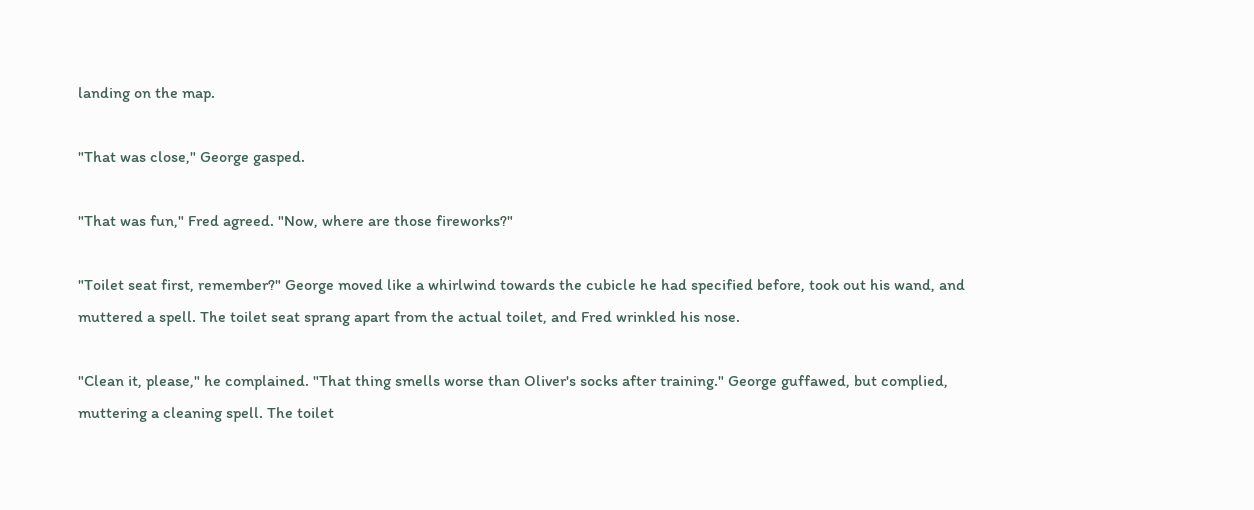landing on the map.

"That was close," George gasped.

"That was fun," Fred agreed. "Now, where are those fireworks?"

"Toilet seat first, remember?" George moved like a whirlwind towards the cubicle he had specified before, took out his wand, and muttered a spell. The toilet seat sprang apart from the actual toilet, and Fred wrinkled his nose.

"Clean it, please," he complained. "That thing smells worse than Oliver's socks after training." George guffawed, but complied, muttering a cleaning spell. The toilet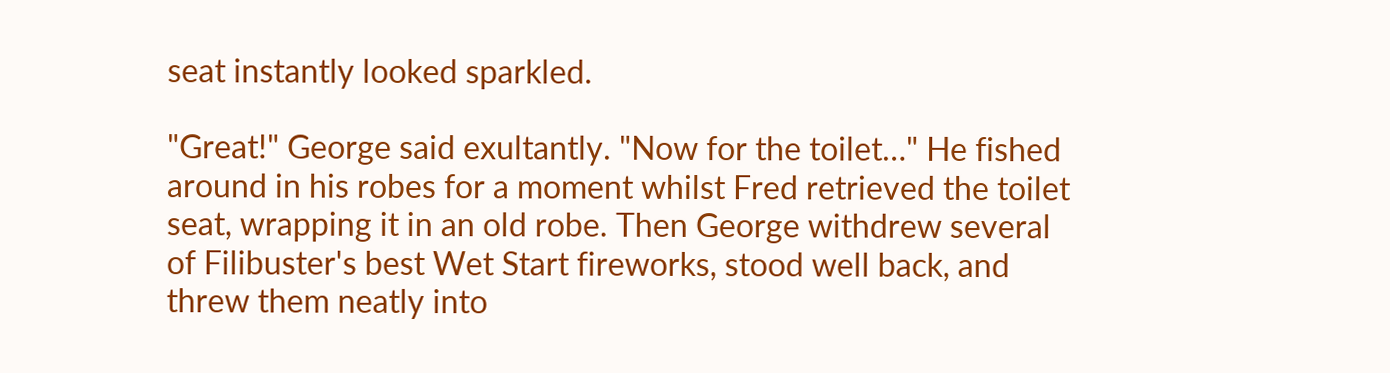seat instantly looked sparkled.

"Great!" George said exultantly. "Now for the toilet…" He fished around in his robes for a moment whilst Fred retrieved the toilet seat, wrapping it in an old robe. Then George withdrew several of Filibuster's best Wet Start fireworks, stood well back, and threw them neatly into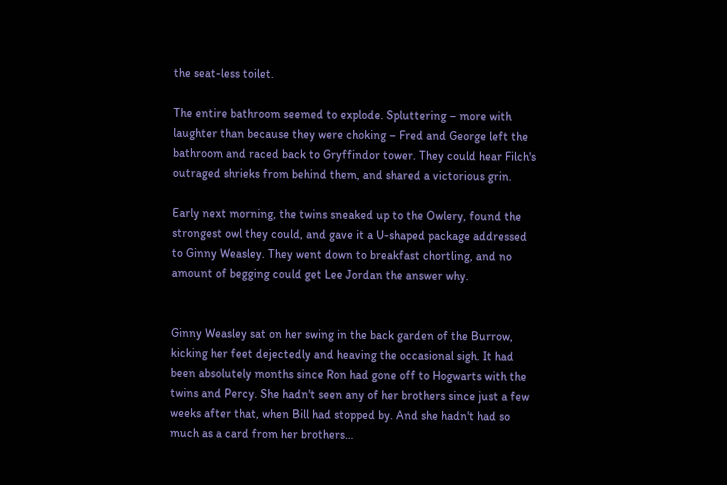the seat-less toilet.

The entire bathroom seemed to explode. Spluttering – more with laughter than because they were choking – Fred and George left the bathroom and raced back to Gryffindor tower. They could hear Filch's outraged shrieks from behind them, and shared a victorious grin.

Early next morning, the twins sneaked up to the Owlery, found the strongest owl they could, and gave it a U-shaped package addressed to Ginny Weasley. They went down to breakfast chortling, and no amount of begging could get Lee Jordan the answer why.


Ginny Weasley sat on her swing in the back garden of the Burrow, kicking her feet dejectedly and heaving the occasional sigh. It had been absolutely months since Ron had gone off to Hogwarts with the twins and Percy. She hadn't seen any of her brothers since just a few weeks after that, when Bill had stopped by. And she hadn't had so much as a card from her brothers…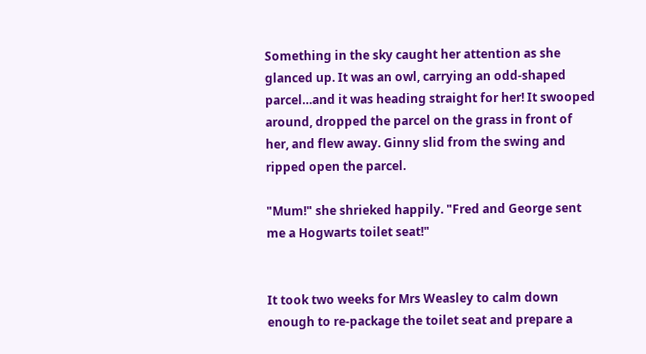Something in the sky caught her attention as she glanced up. It was an owl, carrying an odd-shaped parcel…and it was heading straight for her! It swooped around, dropped the parcel on the grass in front of her, and flew away. Ginny slid from the swing and ripped open the parcel.

"Mum!" she shrieked happily. "Fred and George sent me a Hogwarts toilet seat!"


It took two weeks for Mrs Weasley to calm down enough to re-package the toilet seat and prepare a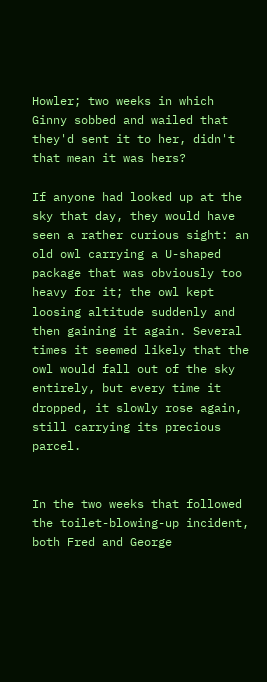Howler; two weeks in which Ginny sobbed and wailed that they'd sent it to her, didn't that mean it was hers?

If anyone had looked up at the sky that day, they would have seen a rather curious sight: an old owl carrying a U-shaped package that was obviously too heavy for it; the owl kept loosing altitude suddenly and then gaining it again. Several times it seemed likely that the owl would fall out of the sky entirely, but every time it dropped, it slowly rose again, still carrying its precious parcel.


In the two weeks that followed the toilet-blowing-up incident, both Fred and George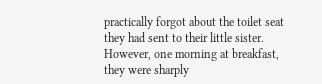practically forgot about the toilet seat they had sent to their little sister. However, one morning at breakfast, they were sharply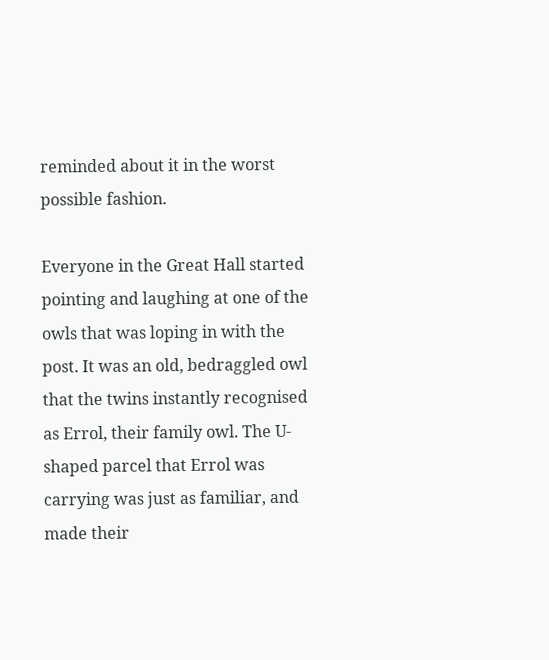reminded about it in the worst possible fashion.

Everyone in the Great Hall started pointing and laughing at one of the owls that was loping in with the post. It was an old, bedraggled owl that the twins instantly recognised as Errol, their family owl. The U-shaped parcel that Errol was carrying was just as familiar, and made their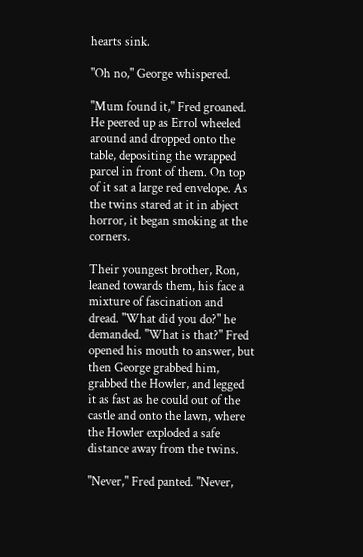hearts sink.

"Oh no," George whispered.

"Mum found it," Fred groaned. He peered up as Errol wheeled around and dropped onto the table, depositing the wrapped parcel in front of them. On top of it sat a large red envelope. As the twins stared at it in abject horror, it began smoking at the corners.

Their youngest brother, Ron, leaned towards them, his face a mixture of fascination and dread. "What did you do?" he demanded. "What is that?" Fred opened his mouth to answer, but then George grabbed him, grabbed the Howler, and legged it as fast as he could out of the castle and onto the lawn, where the Howler exploded a safe distance away from the twins.

"Never," Fred panted. "Never,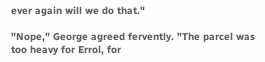ever again will we do that."

"Nope," George agreed fervently. "The parcel was too heavy for Errol, for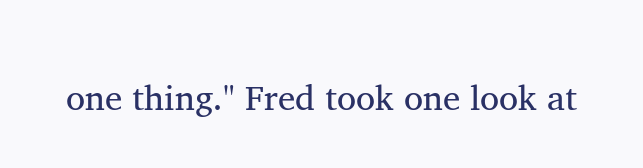one thing." Fred took one look at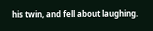his twin, and fell about laughing.